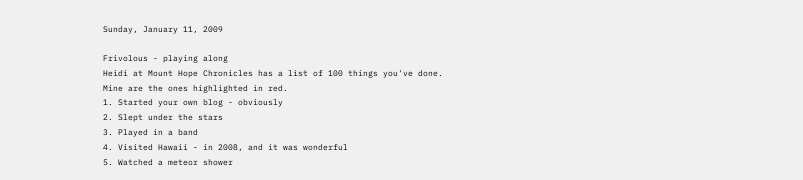Sunday, January 11, 2009

Frivolous - playing along
Heidi at Mount Hope Chronicles has a list of 100 things you've done.
Mine are the ones highlighted in red.
1. Started your own blog - obviously
2. Slept under the stars
3. Played in a band
4. Visited Hawaii - in 2008, and it was wonderful
5. Watched a meteor shower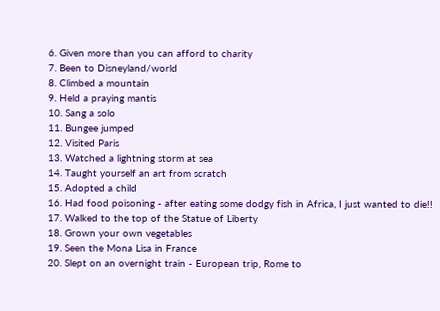6. Given more than you can afford to charity
7. Been to Disneyland/world
8. Climbed a mountain
9. Held a praying mantis
10. Sang a solo
11. Bungee jumped
12. Visited Paris
13. Watched a lightning storm at sea
14. Taught yourself an art from scratch
15. Adopted a child
16. Had food poisoning - after eating some dodgy fish in Africa, I just wanted to die!!
17. Walked to the top of the Statue of Liberty
18. Grown your own vegetables
19. Seen the Mona Lisa in France
20. Slept on an overnight train - European trip, Rome to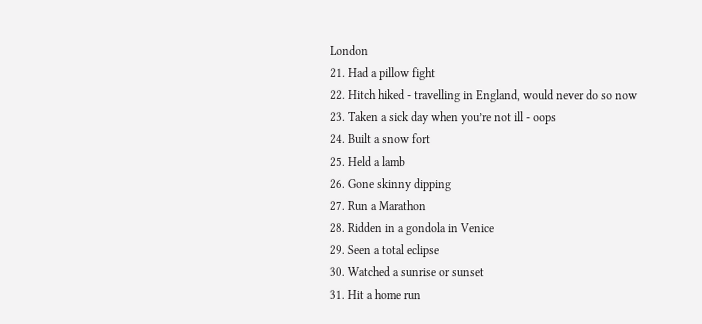London
21. Had a pillow fight
22. Hitch hiked - travelling in England, would never do so now
23. Taken a sick day when you’re not ill - oops
24. Built a snow fort
25. Held a lamb
26. Gone skinny dipping
27. Run a Marathon
28. Ridden in a gondola in Venice
29. Seen a total eclipse
30. Watched a sunrise or sunset
31. Hit a home run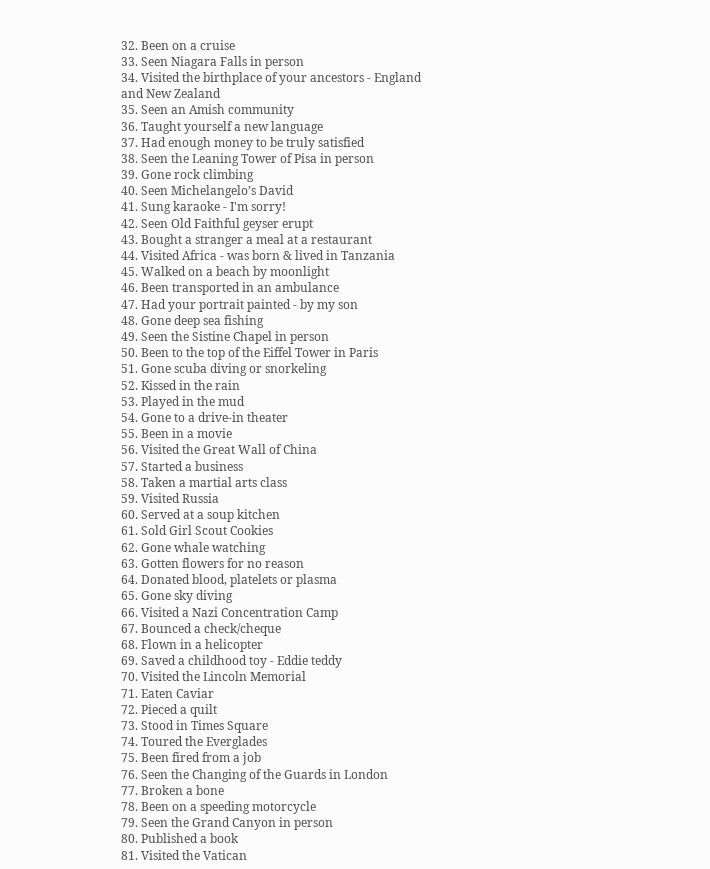32. Been on a cruise
33. Seen Niagara Falls in person
34. Visited the birthplace of your ancestors - England and New Zealand
35. Seen an Amish community
36. Taught yourself a new language
37. Had enough money to be truly satisfied
38. Seen the Leaning Tower of Pisa in person
39. Gone rock climbing
40. Seen Michelangelo’s David
41. Sung karaoke - I'm sorry!
42. Seen Old Faithful geyser erupt
43. Bought a stranger a meal at a restaurant
44. Visited Africa - was born & lived in Tanzania
45. Walked on a beach by moonlight
46. Been transported in an ambulance
47. Had your portrait painted - by my son
48. Gone deep sea fishing
49. Seen the Sistine Chapel in person
50. Been to the top of the Eiffel Tower in Paris
51. Gone scuba diving or snorkeling
52. Kissed in the rain
53. Played in the mud
54. Gone to a drive-in theater
55. Been in a movie
56. Visited the Great Wall of China
57. Started a business
58. Taken a martial arts class
59. Visited Russia
60. Served at a soup kitchen
61. Sold Girl Scout Cookies
62. Gone whale watching
63. Gotten flowers for no reason
64. Donated blood, platelets or plasma
65. Gone sky diving
66. Visited a Nazi Concentration Camp
67. Bounced a check/cheque
68. Flown in a helicopter
69. Saved a childhood toy - Eddie teddy
70. Visited the Lincoln Memorial
71. Eaten Caviar
72. Pieced a quilt
73. Stood in Times Square
74. Toured the Everglades
75. Been fired from a job
76. Seen the Changing of the Guards in London
77. Broken a bone
78. Been on a speeding motorcycle
79. Seen the Grand Canyon in person
80. Published a book
81. Visited the Vatican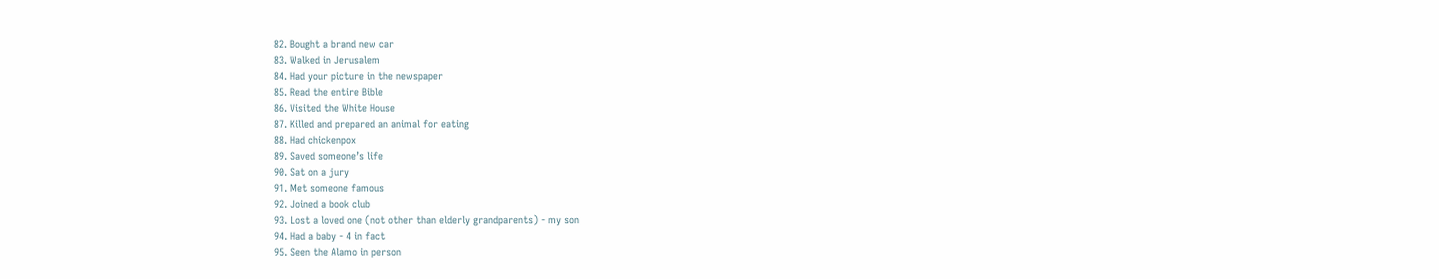82. Bought a brand new car
83. Walked in Jerusalem
84. Had your picture in the newspaper
85. Read the entire Bible
86. Visited the White House
87. Killed and prepared an animal for eating
88. Had chickenpox
89. Saved someone’s life
90. Sat on a jury
91. Met someone famous
92. Joined a book club
93. Lost a loved one (not other than elderly grandparents) - my son
94. Had a baby - 4 in fact
95. Seen the Alamo in person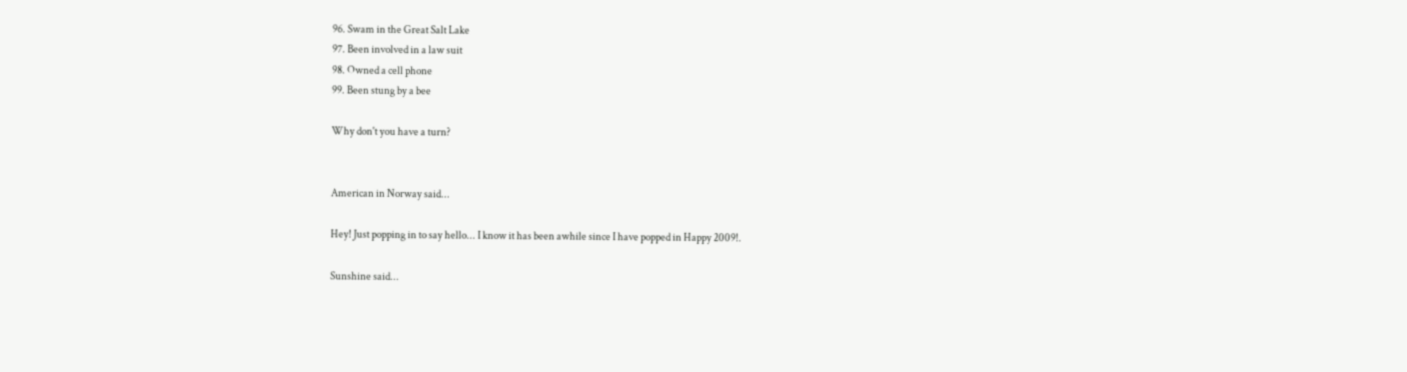96. Swam in the Great Salt Lake
97. Been involved in a law suit
98. Owned a cell phone
99. Been stung by a bee

Why don't you have a turn?


American in Norway said...

Hey! Just popping in to say hello... I know it has been awhile since I have popped in Happy 2009!.

Sunshine said...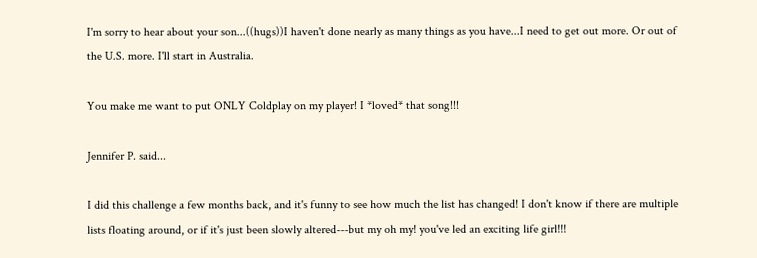I'm sorry to hear about your son...((hugs))I haven't done nearly as many things as you have...I need to get out more. Or out of the U.S. more. I'll start in Australia.

You make me want to put ONLY Coldplay on my player! I *loved* that song!!!

Jennifer P. said...

I did this challenge a few months back, and it's funny to see how much the list has changed! I don't know if there are multiple lists floating around, or if it's just been slowly altered---but my oh my! you've led an exciting life girl!!!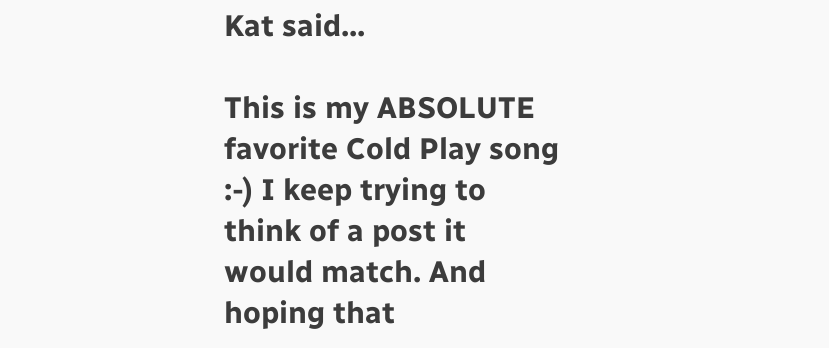Kat said...

This is my ABSOLUTE favorite Cold Play song :-) I keep trying to think of a post it would match. And hoping that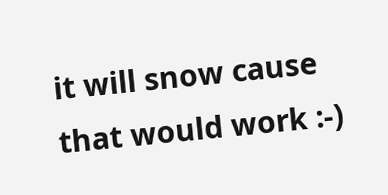it will snow cause that would work :-)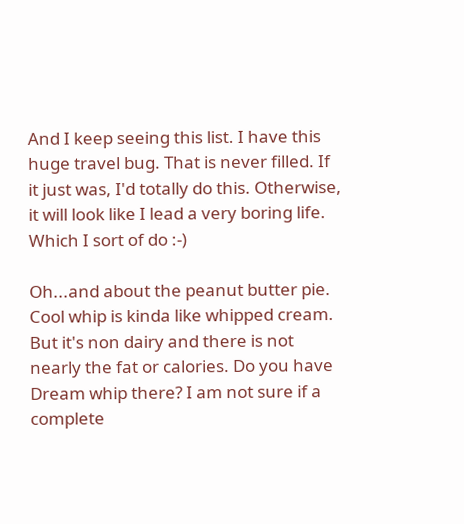And I keep seeing this list. I have this huge travel bug. That is never filled. If it just was, I'd totally do this. Otherwise, it will look like I lead a very boring life. Which I sort of do :-)

Oh...and about the peanut butter pie. Cool whip is kinda like whipped cream. But it's non dairy and there is not nearly the fat or calories. Do you have Dream whip there? I am not sure if a complete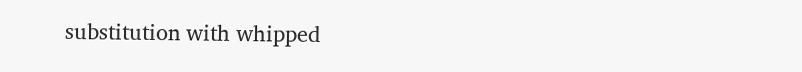substitution with whipped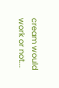cream would work or not...